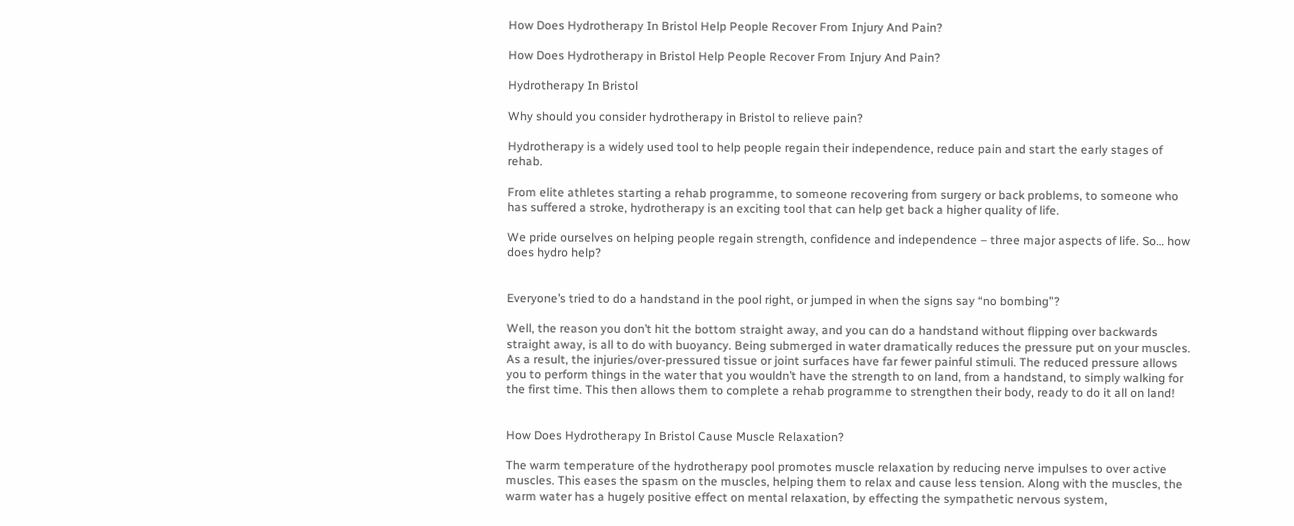How Does Hydrotherapy In Bristol Help People Recover From Injury And Pain?

How Does Hydrotherapy in Bristol Help People Recover From Injury And Pain?

Hydrotherapy In Bristol

Why should you consider hydrotherapy in Bristol to relieve pain?

Hydrotherapy is a widely used tool to help people regain their independence, reduce pain and start the early stages of rehab.

From elite athletes starting a rehab programme, to someone recovering from surgery or back problems, to someone who has suffered a stroke, hydrotherapy is an exciting tool that can help get back a higher quality of life.

We pride ourselves on helping people regain strength, confidence and independence – three major aspects of life. So… how does hydro help?


Everyone’s tried to do a handstand in the pool right, or jumped in when the signs say “no bombing”?

Well, the reason you don’t hit the bottom straight away, and you can do a handstand without flipping over backwards straight away, is all to do with buoyancy. Being submerged in water dramatically reduces the pressure put on your muscles. As a result, the injuries/over-pressured tissue or joint surfaces have far fewer painful stimuli. The reduced pressure allows you to perform things in the water that you wouldn’t have the strength to on land, from a handstand, to simply walking for the first time. This then allows them to complete a rehab programme to strengthen their body, ready to do it all on land!


How Does Hydrotherapy In Bristol Cause Muscle Relaxation?

The warm temperature of the hydrotherapy pool promotes muscle relaxation by reducing nerve impulses to over active muscles. This eases the spasm on the muscles, helping them to relax and cause less tension. Along with the muscles, the warm water has a hugely positive effect on mental relaxation, by effecting the sympathetic nervous system,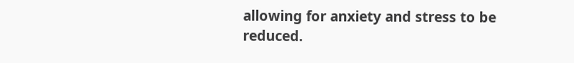allowing for anxiety and stress to be reduced.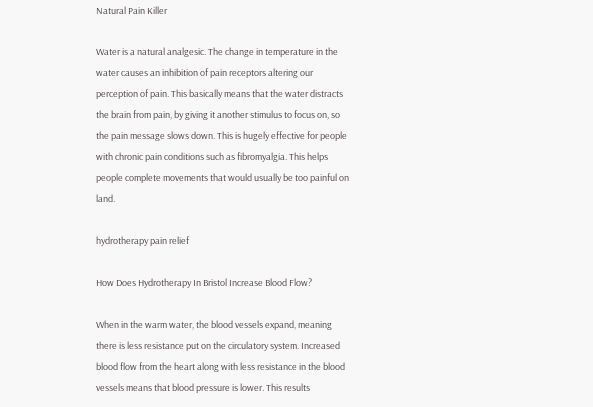Natural Pain Killer

Water is a natural analgesic. The change in temperature in the water causes an inhibition of pain receptors altering our perception of pain. This basically means that the water distracts the brain from pain, by giving it another stimulus to focus on, so the pain message slows down. This is hugely effective for people with chronic pain conditions such as fibromyalgia. This helps people complete movements that would usually be too painful on land.

hydrotherapy pain relief

How Does Hydrotherapy In Bristol Increase Blood Flow?

When in the warm water, the blood vessels expand, meaning there is less resistance put on the circulatory system. Increased blood flow from the heart along with less resistance in the blood vessels means that blood pressure is lower. This results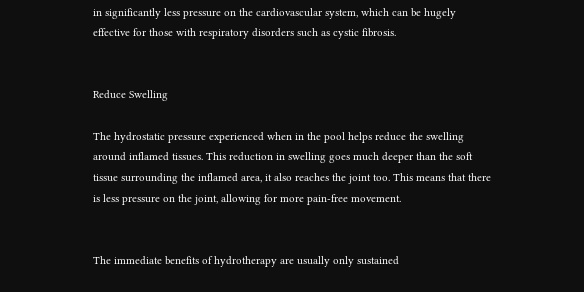in significantly less pressure on the cardiovascular system, which can be hugely effective for those with respiratory disorders such as cystic fibrosis.


Reduce Swelling

The hydrostatic pressure experienced when in the pool helps reduce the swelling around inflamed tissues. This reduction in swelling goes much deeper than the soft tissue surrounding the inflamed area, it also reaches the joint too. This means that there is less pressure on the joint, allowing for more pain-free movement.


The immediate benefits of hydrotherapy are usually only sustained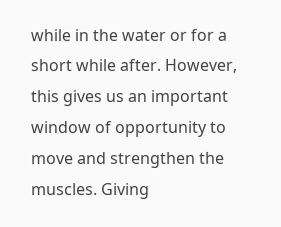while in the water or for a short while after. However, this gives us an important window of opportunity to move and strengthen the muscles. Giving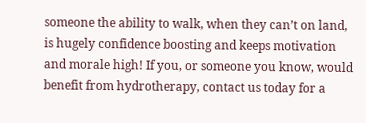someone the ability to walk, when they can’t on land, is hugely confidence boosting and keeps motivation and morale high! If you, or someone you know, would benefit from hydrotherapy, contact us today for a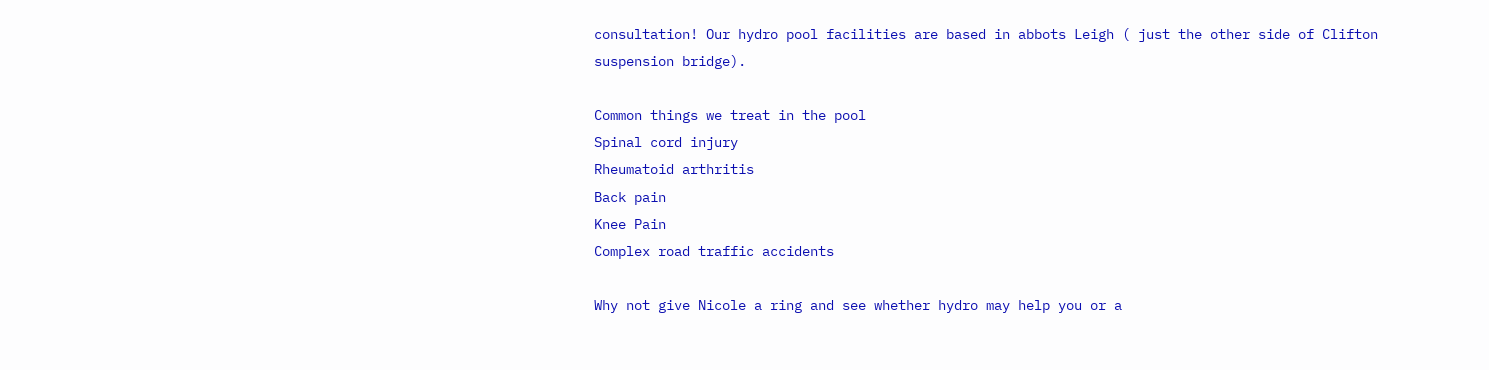consultation! Our hydro pool facilities are based in abbots Leigh ( just the other side of Clifton suspension bridge).

Common things we treat in the pool
Spinal cord injury
Rheumatoid arthritis
Back pain
Knee Pain
Complex road traffic accidents

Why not give Nicole a ring and see whether hydro may help you or a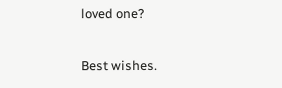loved one?

Best wishes.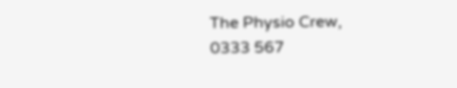The Physio Crew,
0333 567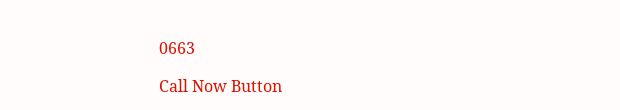0663

Call Now Button